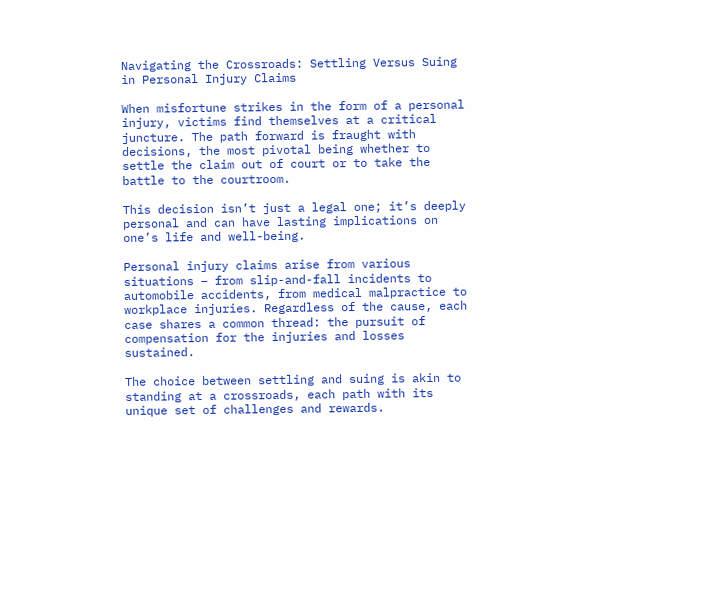Navigating the Crossroads: Settling Versus Suing in Personal Injury Claims

When misfortune strikes in the form of a personal injury, victims find themselves at a critical juncture. The path forward is fraught with decisions, the most pivotal being whether to settle the claim out of court or to take the battle to the courtroom.

This decision isn’t just a legal one; it’s deeply personal and can have lasting implications on one’s life and well-being.

Personal injury claims arise from various situations – from slip-and-fall incidents to automobile accidents, from medical malpractice to workplace injuries. Regardless of the cause, each case shares a common thread: the pursuit of compensation for the injuries and losses sustained.

The choice between settling and suing is akin to standing at a crossroads, each path with its unique set of challenges and rewards.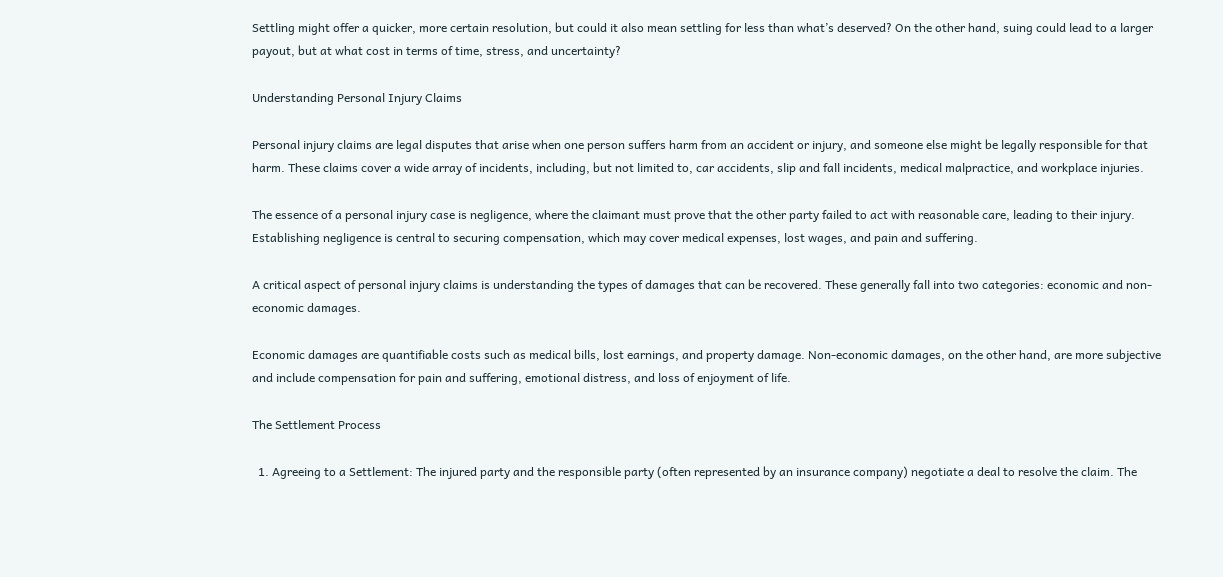Settling might offer a quicker, more certain resolution, but could it also mean settling for less than what’s deserved? On the other hand, suing could lead to a larger payout, but at what cost in terms of time, stress, and uncertainty?

Understanding Personal Injury Claims

Personal injury claims are legal disputes that arise when one person suffers harm from an accident or injury, and someone else might be legally responsible for that harm. These claims cover a wide array of incidents, including, but not limited to, car accidents, slip and fall incidents, medical malpractice, and workplace injuries.

The essence of a personal injury case is negligence, where the claimant must prove that the other party failed to act with reasonable care, leading to their injury. Establishing negligence is central to securing compensation, which may cover medical expenses, lost wages, and pain and suffering.

A critical aspect of personal injury claims is understanding the types of damages that can be recovered. These generally fall into two categories: economic and non-economic damages.

Economic damages are quantifiable costs such as medical bills, lost earnings, and property damage. Non-economic damages, on the other hand, are more subjective and include compensation for pain and suffering, emotional distress, and loss of enjoyment of life.

The Settlement Process

  1. Agreeing to a Settlement: The injured party and the responsible party (often represented by an insurance company) negotiate a deal to resolve the claim. The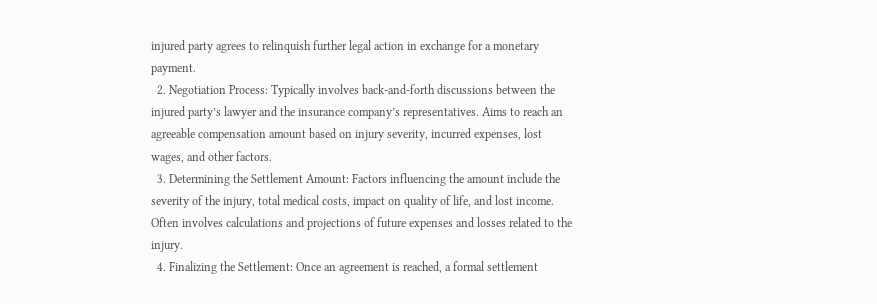injured party agrees to relinquish further legal action in exchange for a monetary payment.
  2. Negotiation Process: Typically involves back-and-forth discussions between the injured party’s lawyer and the insurance company’s representatives. Aims to reach an agreeable compensation amount based on injury severity, incurred expenses, lost wages, and other factors.
  3. Determining the Settlement Amount: Factors influencing the amount include the severity of the injury, total medical costs, impact on quality of life, and lost income. Often involves calculations and projections of future expenses and losses related to the injury.
  4. Finalizing the Settlement: Once an agreement is reached, a formal settlement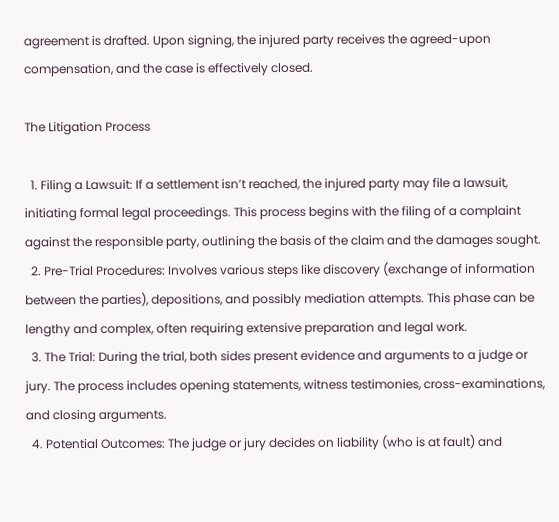agreement is drafted. Upon signing, the injured party receives the agreed-upon compensation, and the case is effectively closed.

The Litigation Process

  1. Filing a Lawsuit: If a settlement isn’t reached, the injured party may file a lawsuit, initiating formal legal proceedings. This process begins with the filing of a complaint against the responsible party, outlining the basis of the claim and the damages sought.
  2. Pre-Trial Procedures: Involves various steps like discovery (exchange of information between the parties), depositions, and possibly mediation attempts. This phase can be lengthy and complex, often requiring extensive preparation and legal work.
  3. The Trial: During the trial, both sides present evidence and arguments to a judge or jury. The process includes opening statements, witness testimonies, cross-examinations, and closing arguments.
  4. Potential Outcomes: The judge or jury decides on liability (who is at fault) and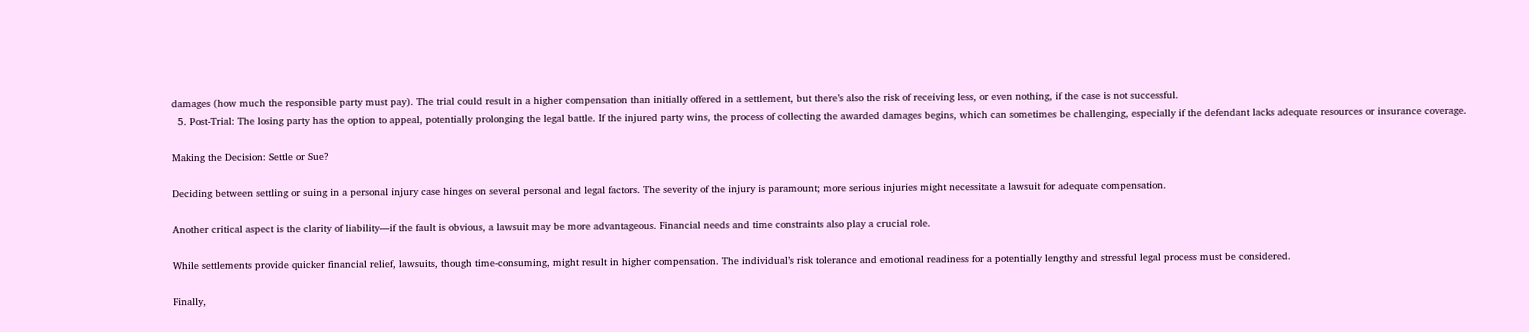damages (how much the responsible party must pay). The trial could result in a higher compensation than initially offered in a settlement, but there’s also the risk of receiving less, or even nothing, if the case is not successful.
  5. Post-Trial: The losing party has the option to appeal, potentially prolonging the legal battle. If the injured party wins, the process of collecting the awarded damages begins, which can sometimes be challenging, especially if the defendant lacks adequate resources or insurance coverage.

Making the Decision: Settle or Sue?

Deciding between settling or suing in a personal injury case hinges on several personal and legal factors. The severity of the injury is paramount; more serious injuries might necessitate a lawsuit for adequate compensation.

Another critical aspect is the clarity of liability—if the fault is obvious, a lawsuit may be more advantageous. Financial needs and time constraints also play a crucial role.

While settlements provide quicker financial relief, lawsuits, though time-consuming, might result in higher compensation. The individual’s risk tolerance and emotional readiness for a potentially lengthy and stressful legal process must be considered.

Finally,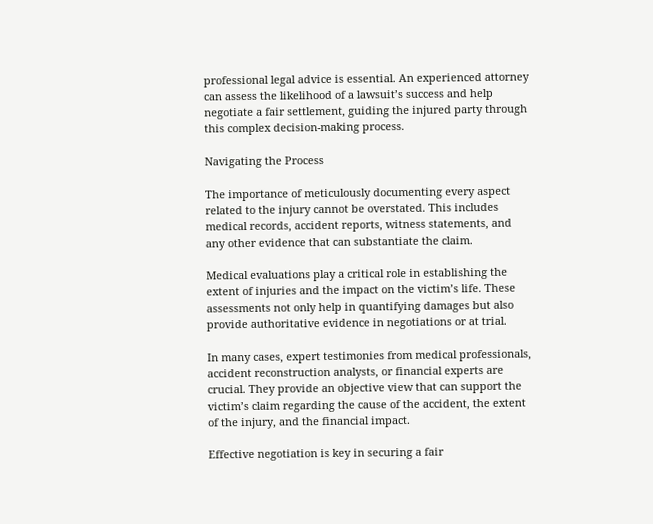professional legal advice is essential. An experienced attorney can assess the likelihood of a lawsuit’s success and help negotiate a fair settlement, guiding the injured party through this complex decision-making process.

Navigating the Process

The importance of meticulously documenting every aspect related to the injury cannot be overstated. This includes medical records, accident reports, witness statements, and any other evidence that can substantiate the claim.

Medical evaluations play a critical role in establishing the extent of injuries and the impact on the victim’s life. These assessments not only help in quantifying damages but also provide authoritative evidence in negotiations or at trial.

In many cases, expert testimonies from medical professionals, accident reconstruction analysts, or financial experts are crucial. They provide an objective view that can support the victim’s claim regarding the cause of the accident, the extent of the injury, and the financial impact.

Effective negotiation is key in securing a fair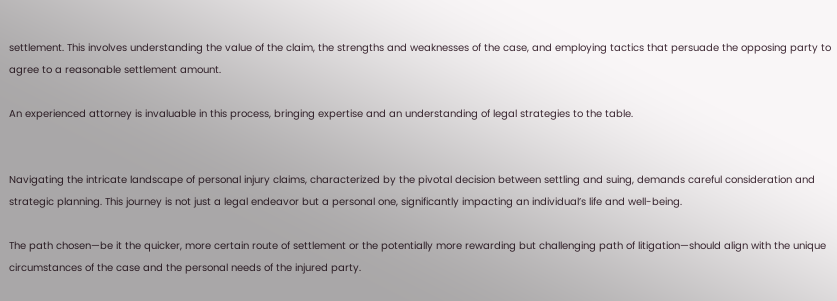settlement. This involves understanding the value of the claim, the strengths and weaknesses of the case, and employing tactics that persuade the opposing party to agree to a reasonable settlement amount.

An experienced attorney is invaluable in this process, bringing expertise and an understanding of legal strategies to the table.


Navigating the intricate landscape of personal injury claims, characterized by the pivotal decision between settling and suing, demands careful consideration and strategic planning. This journey is not just a legal endeavor but a personal one, significantly impacting an individual’s life and well-being.

The path chosen—be it the quicker, more certain route of settlement or the potentially more rewarding but challenging path of litigation—should align with the unique circumstances of the case and the personal needs of the injured party.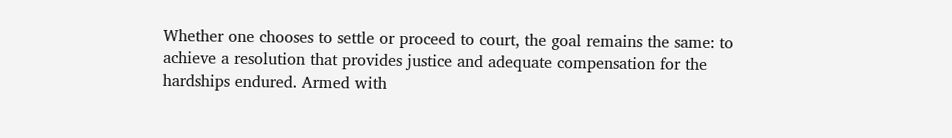Whether one chooses to settle or proceed to court, the goal remains the same: to achieve a resolution that provides justice and adequate compensation for the hardships endured. Armed with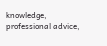knowledge, professional advice,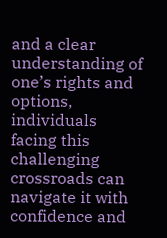and a clear understanding of one’s rights and options, individuals facing this challenging crossroads can navigate it with confidence and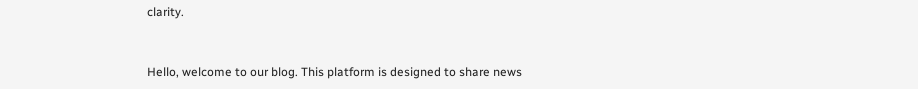clarity.


Hello, welcome to our blog. This platform is designed to share news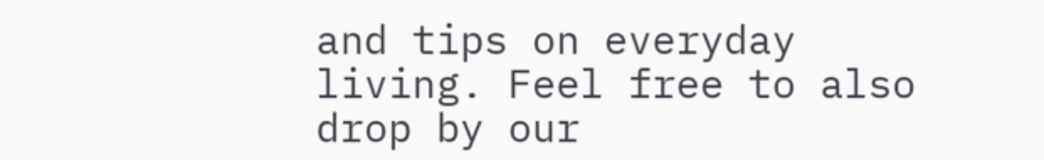and tips on everyday living. Feel free to also drop by our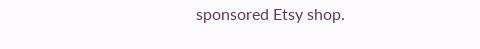sponsored Etsy shop.